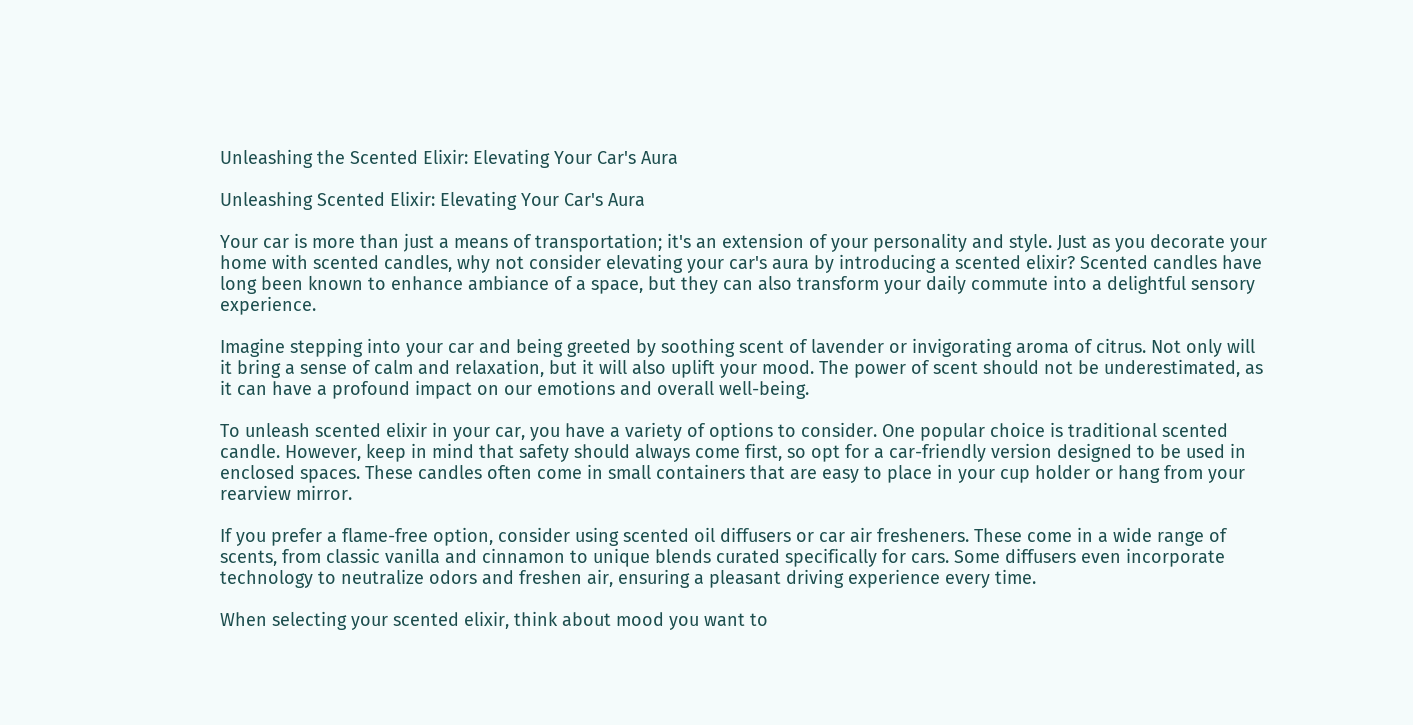Unleashing the Scented Elixir: Elevating Your Car's Aura

Unleashing Scented Elixir: Elevating Your Car's Aura

Your car is more than just a means of transportation; it's an extension of your personality and style. Just as you decorate your home with scented candles, why not consider elevating your car's aura by introducing a scented elixir? Scented candles have long been known to enhance ambiance of a space, but they can also transform your daily commute into a delightful sensory experience.

Imagine stepping into your car and being greeted by soothing scent of lavender or invigorating aroma of citrus. Not only will it bring a sense of calm and relaxation, but it will also uplift your mood. The power of scent should not be underestimated, as it can have a profound impact on our emotions and overall well-being.

To unleash scented elixir in your car, you have a variety of options to consider. One popular choice is traditional scented candle. However, keep in mind that safety should always come first, so opt for a car-friendly version designed to be used in enclosed spaces. These candles often come in small containers that are easy to place in your cup holder or hang from your rearview mirror.

If you prefer a flame-free option, consider using scented oil diffusers or car air fresheners. These come in a wide range of scents, from classic vanilla and cinnamon to unique blends curated specifically for cars. Some diffusers even incorporate technology to neutralize odors and freshen air, ensuring a pleasant driving experience every time.

When selecting your scented elixir, think about mood you want to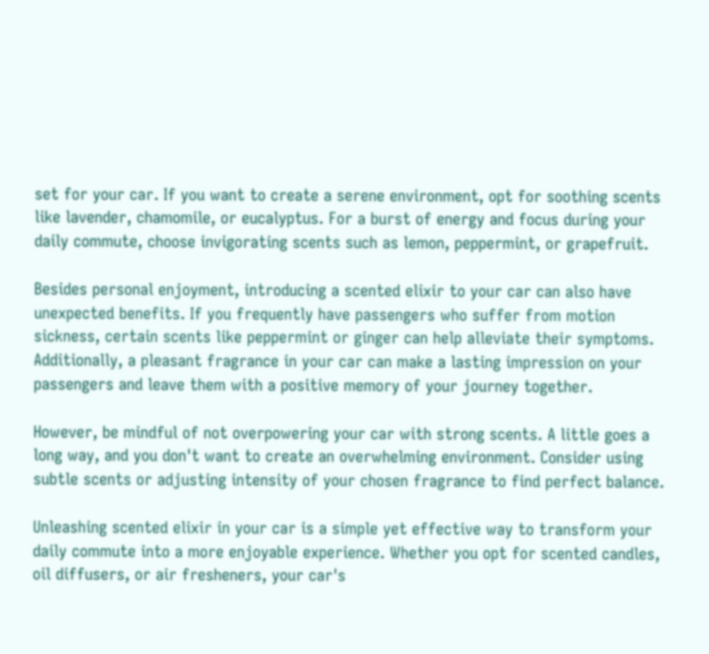set for your car. If you want to create a serene environment, opt for soothing scents like lavender, chamomile, or eucalyptus. For a burst of energy and focus during your daily commute, choose invigorating scents such as lemon, peppermint, or grapefruit.

Besides personal enjoyment, introducing a scented elixir to your car can also have unexpected benefits. If you frequently have passengers who suffer from motion sickness, certain scents like peppermint or ginger can help alleviate their symptoms. Additionally, a pleasant fragrance in your car can make a lasting impression on your passengers and leave them with a positive memory of your journey together.

However, be mindful of not overpowering your car with strong scents. A little goes a long way, and you don't want to create an overwhelming environment. Consider using subtle scents or adjusting intensity of your chosen fragrance to find perfect balance.

Unleashing scented elixir in your car is a simple yet effective way to transform your daily commute into a more enjoyable experience. Whether you opt for scented candles, oil diffusers, or air fresheners, your car's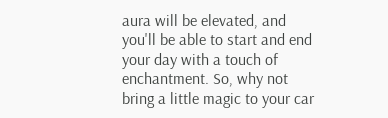aura will be elevated, and you'll be able to start and end your day with a touch of enchantment. So, why not bring a little magic to your car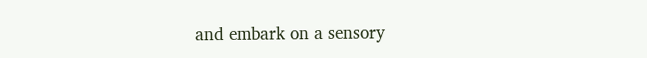and embark on a sensory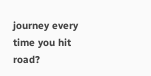journey every time you hit road?